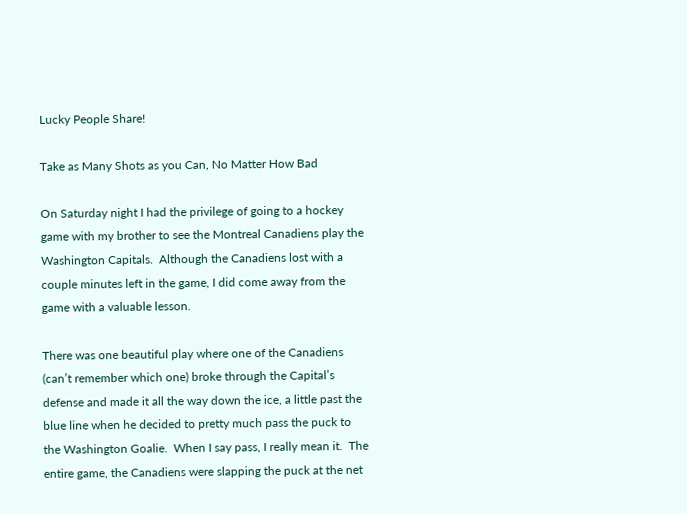Lucky People Share!

Take as Many Shots as you Can, No Matter How Bad

On Saturday night I had the privilege of going to a hockey game with my brother to see the Montreal Canadiens play the Washington Capitals.  Although the Canadiens lost with a couple minutes left in the game, I did come away from the game with a valuable lesson.

There was one beautiful play where one of the Canadiens (can’t remember which one) broke through the Capital’s defense and made it all the way down the ice, a little past the blue line when he decided to pretty much pass the puck to the Washington Goalie.  When I say pass, I really mean it.  The entire game, the Canadiens were slapping the puck at the net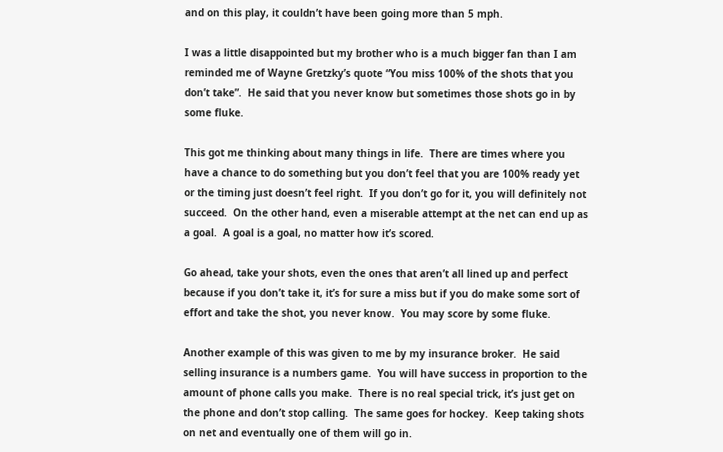and on this play, it couldn’t have been going more than 5 mph.

I was a little disappointed but my brother who is a much bigger fan than I am reminded me of Wayne Gretzky’s quote “You miss 100% of the shots that you don’t take”.  He said that you never know but sometimes those shots go in by some fluke.

This got me thinking about many things in life.  There are times where you have a chance to do something but you don’t feel that you are 100% ready yet or the timing just doesn’t feel right.  If you don’t go for it, you will definitely not succeed.  On the other hand, even a miserable attempt at the net can end up as a goal.  A goal is a goal, no matter how it’s scored.

Go ahead, take your shots, even the ones that aren’t all lined up and perfect because if you don’t take it, it’s for sure a miss but if you do make some sort of effort and take the shot, you never know.  You may score by some fluke.

Another example of this was given to me by my insurance broker.  He said selling insurance is a numbers game.  You will have success in proportion to the amount of phone calls you make.  There is no real special trick, it’s just get on the phone and don’t stop calling.  The same goes for hockey.  Keep taking shots on net and eventually one of them will go in.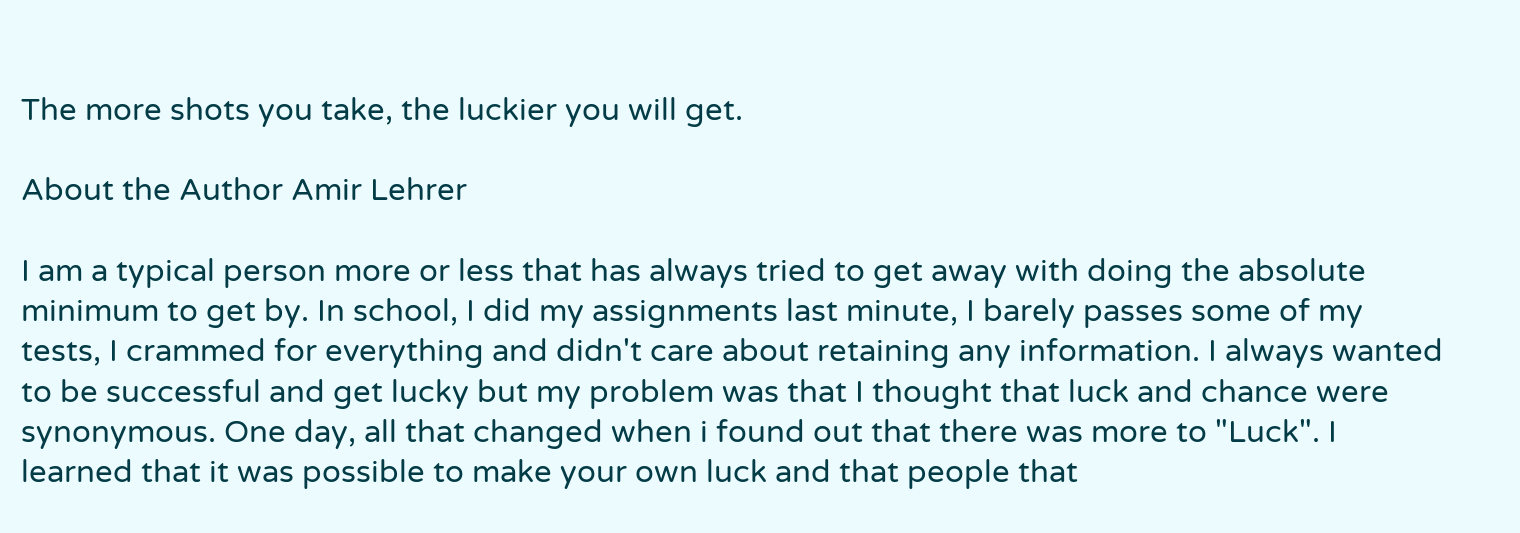The more shots you take, the luckier you will get.

About the Author Amir Lehrer

I am a typical person more or less that has always tried to get away with doing the absolute minimum to get by. In school, I did my assignments last minute, I barely passes some of my tests, I crammed for everything and didn't care about retaining any information. I always wanted to be successful and get lucky but my problem was that I thought that luck and chance were synonymous. One day, all that changed when i found out that there was more to "Luck". I learned that it was possible to make your own luck and that people that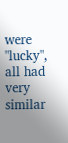were "lucky", all had very similar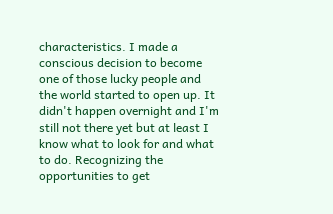characteristics. I made a conscious decision to become one of those lucky people and the world started to open up. It didn't happen overnight and I'm still not there yet but at least I know what to look for and what to do. Recognizing the opportunities to get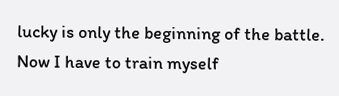lucky is only the beginning of the battle. Now I have to train myself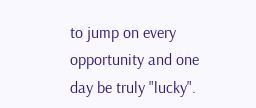to jump on every opportunity and one day be truly "lucky".